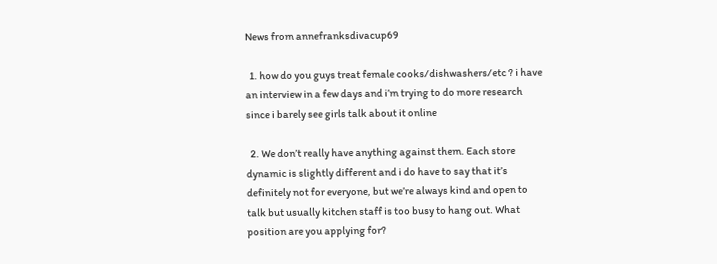News from annefranksdivacup69

  1. how do you guys treat female cooks/dishwashers/etc ? i have an interview in a few days and i’m trying to do more research since i barely see girls talk about it online

  2. We don’t really have anything against them. Each store dynamic is slightly different and i do have to say that it’s definitely not for everyone, but we’re always kind and open to talk but usually kitchen staff is too busy to hang out. What position are you applying for?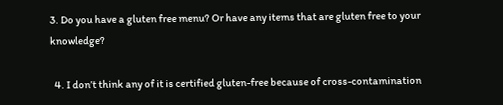3. Do you have a gluten free menu? Or have any items that are gluten free to your knowledge?

  4. I don’t think any of it is certified gluten-free because of cross-contamination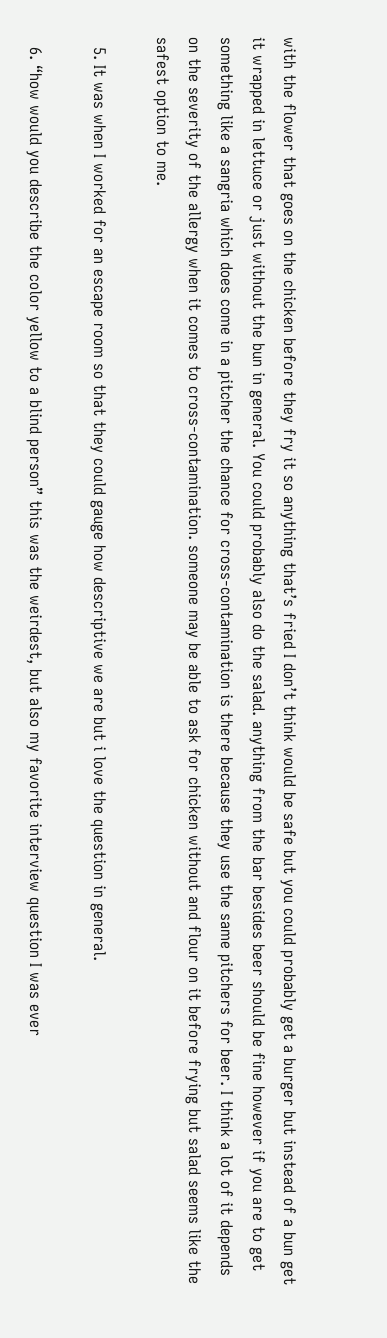with the flower that goes on the chicken before they fry it so anything that’s fried I don’t think would be safe but you could probably get a burger but instead of a bun get it wrapped in lettuce or just without the bun in general. You could probably also do the salad. anything from the bar besides beer should be fine however if you are to get something like a sangria which does come in a pitcher the chance for cross-contamination is there because they use the same pitchers for beer. I think a lot of it depends on the severity of the allergy when it comes to cross-contamination. someone may be able to ask for chicken without and flour on it before frying but salad seems like the safest option to me.

  5. It was when I worked for an escape room so that they could gauge how descriptive we are but i love the question in general.

  6. “how would you describe the color yellow to a blind person” this was the weirdest, but also my favorite interview question I was ever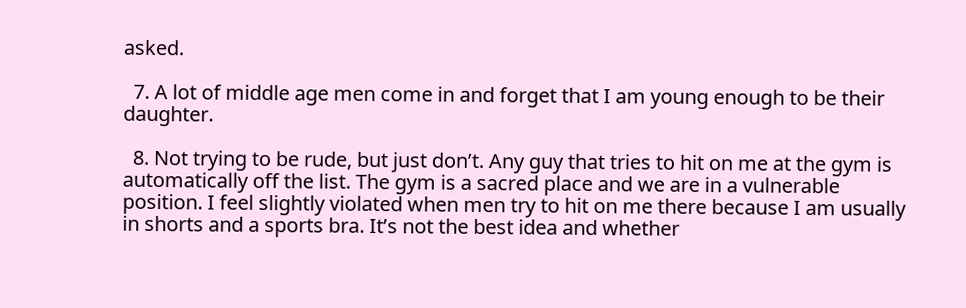asked.

  7. A lot of middle age men come in and forget that I am young enough to be their daughter.

  8. Not trying to be rude, but just don’t. Any guy that tries to hit on me at the gym is automatically off the list. The gym is a sacred place and we are in a vulnerable position. I feel slightly violated when men try to hit on me there because I am usually in shorts and a sports bra. It’s not the best idea and whether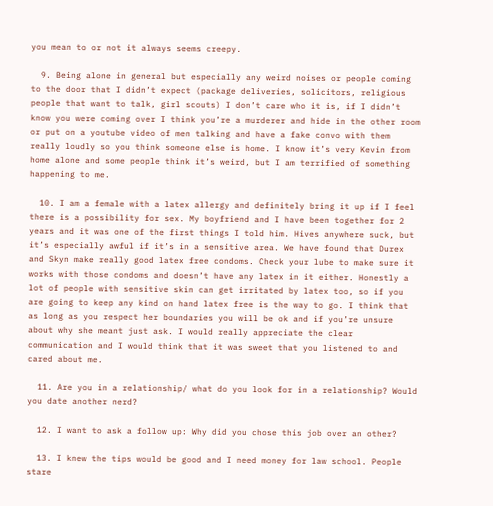you mean to or not it always seems creepy.

  9. Being alone in general but especially any weird noises or people coming to the door that I didn’t expect (package deliveries, solicitors, religious people that want to talk, girl scouts) I don’t care who it is, if I didn’t know you were coming over I think you’re a murderer and hide in the other room or put on a youtube video of men talking and have a fake convo with them really loudly so you think someone else is home. I know it’s very Kevin from home alone and some people think it’s weird, but I am terrified of something happening to me.

  10. I am a female with a latex allergy and definitely bring it up if I feel there is a possibility for sex. My boyfriend and I have been together for 2 years and it was one of the first things I told him. Hives anywhere suck, but it’s especially awful if it’s in a sensitive area. We have found that Durex and Skyn make really good latex free condoms. Check your lube to make sure it works with those condoms and doesn’t have any latex in it either. Honestly a lot of people with sensitive skin can get irritated by latex too, so if you are going to keep any kind on hand latex free is the way to go. I think that as long as you respect her boundaries you will be ok and if you’re unsure about why she meant just ask. I would really appreciate the clear communication and I would think that it was sweet that you listened to and cared about me.

  11. Are you in a relationship/ what do you look for in a relationship? Would you date another nerd?

  12. I want to ask a follow up: Why did you chose this job over an other?

  13. I knew the tips would be good and I need money for law school. People stare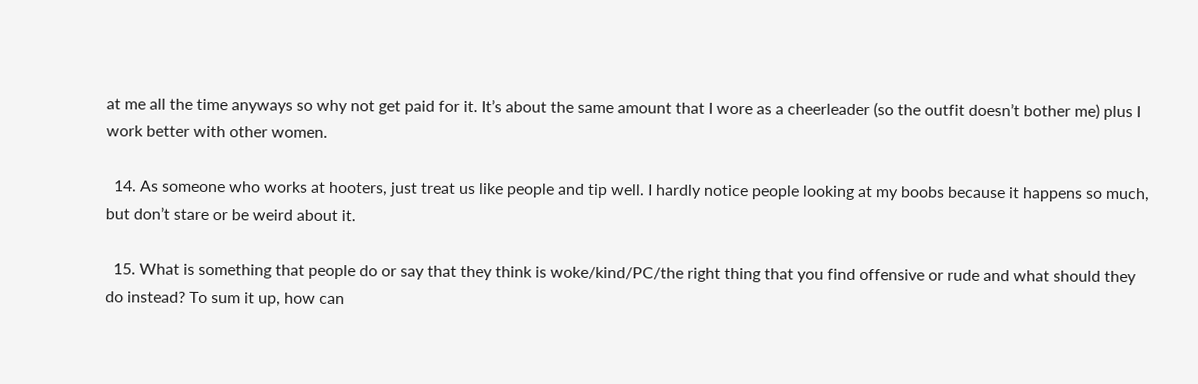at me all the time anyways so why not get paid for it. It’s about the same amount that I wore as a cheerleader (so the outfit doesn’t bother me) plus I work better with other women.

  14. As someone who works at hooters, just treat us like people and tip well. I hardly notice people looking at my boobs because it happens so much, but don’t stare or be weird about it.

  15. What is something that people do or say that they think is woke/kind/PC/the right thing that you find offensive or rude and what should they do instead? To sum it up, how can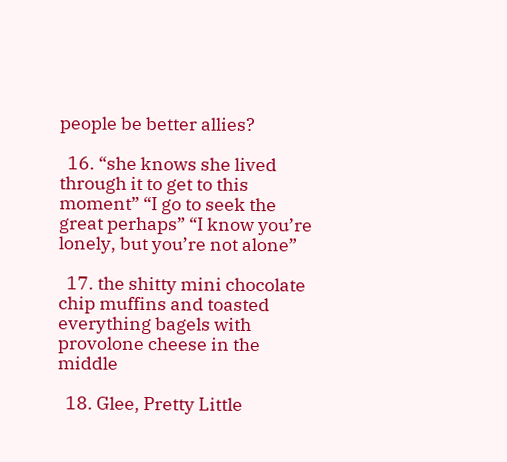people be better allies?

  16. “she knows she lived through it to get to this moment” “I go to seek the great perhaps” “I know you’re lonely, but you’re not alone”

  17. the shitty mini chocolate chip muffins and toasted everything bagels with provolone cheese in the middle

  18. Glee, Pretty Little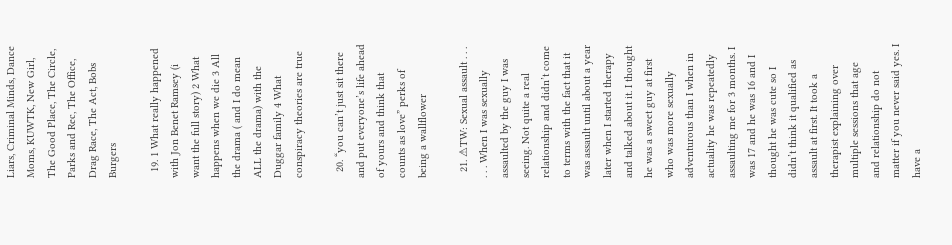Liars, Criminal Minds, Dance Moms, KUWTK, New Girl, The Good Place, The Circle, Parks and Rec, The Office, Drag Race, The Act, Bobs Burgers

  19. 1 What really happened with Jon Benet Ramsey (i want the full story) 2 What happens when we die 3 All the drama ( and I do mean ALL the drama) with the Duggar family 4 What conspiracy theories are true

  20. “you can’t just sit there and put everyone’s life ahead of yours and think that counts as love” perks of being a wallflower

  21. ⚠TW: Sexual assault . . . . . . When I was sexually assaulted by the guy I was seeing. Not quite a real relationship and didn’t come to terms with the fact that it was assault until about a year later when I started therapy and talked about it. I thought he was a sweet guy at first who was more sexually adventurous than I when in actuality he was repeatedly assaulting me for 3 months. I was 17 and he was 16 and I thought he was cute so I didn’t think it qualified as assault at first. It took a therapist explaining over multiple sessions that age and relationship do not matter if you never said yes. I have a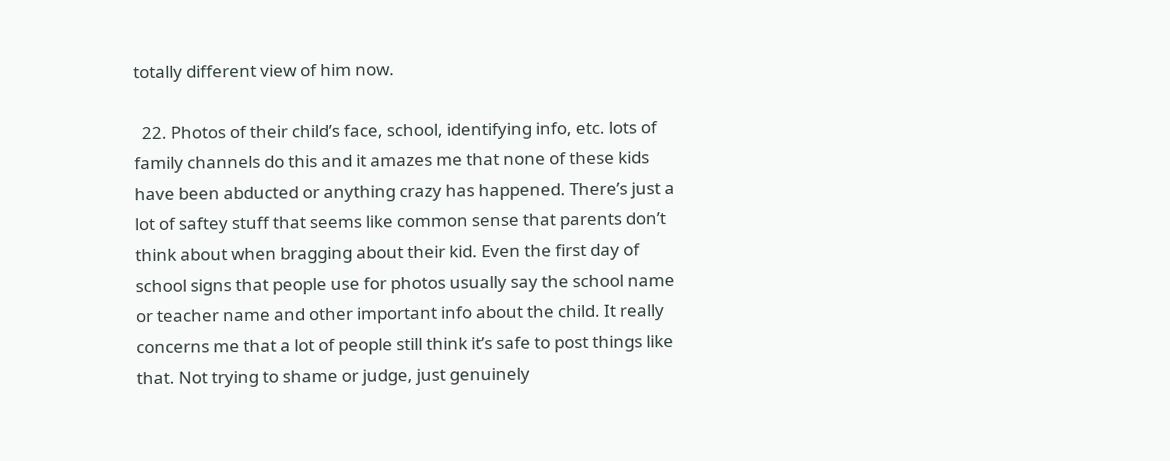totally different view of him now.

  22. Photos of their child’s face, school, identifying info, etc. lots of family channels do this and it amazes me that none of these kids have been abducted or anything crazy has happened. There’s just a lot of saftey stuff that seems like common sense that parents don’t think about when bragging about their kid. Even the first day of school signs that people use for photos usually say the school name or teacher name and other important info about the child. It really concerns me that a lot of people still think it’s safe to post things like that. Not trying to shame or judge, just genuinely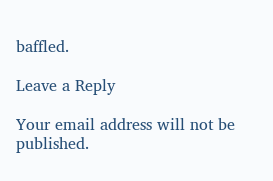baffled.

Leave a Reply

Your email address will not be published.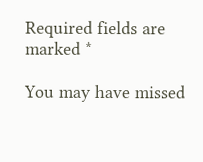Required fields are marked *

You may have missed